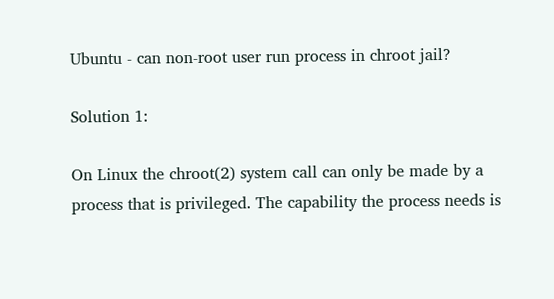Ubuntu - can non-root user run process in chroot jail?

Solution 1:

On Linux the chroot(2) system call can only be made by a process that is privileged. The capability the process needs is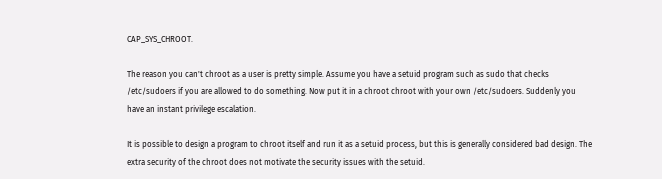CAP_SYS_CHROOT.

The reason you can't chroot as a user is pretty simple. Assume you have a setuid program such as sudo that checks /etc/sudoers if you are allowed to do something. Now put it in a chroot chroot with your own /etc/sudoers. Suddenly you have an instant privilege escalation.

It is possible to design a program to chroot itself and run it as a setuid process, but this is generally considered bad design. The extra security of the chroot does not motivate the security issues with the setuid.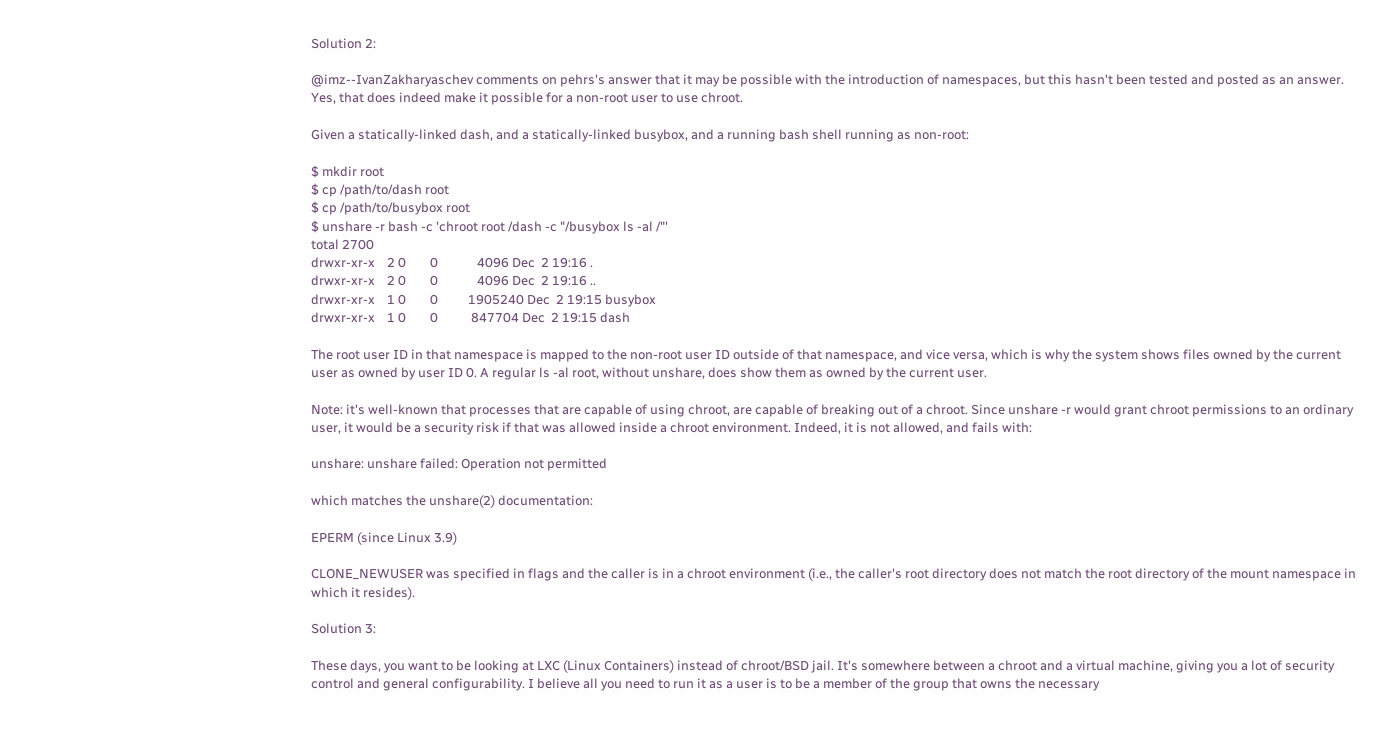Solution 2:

@imz--IvanZakharyaschev comments on pehrs's answer that it may be possible with the introduction of namespaces, but this hasn't been tested and posted as an answer. Yes, that does indeed make it possible for a non-root user to use chroot.

Given a statically-linked dash, and a statically-linked busybox, and a running bash shell running as non-root:

$ mkdir root
$ cp /path/to/dash root
$ cp /path/to/busybox root
$ unshare -r bash -c 'chroot root /dash -c "/busybox ls -al /"'
total 2700
drwxr-xr-x    2 0        0             4096 Dec  2 19:16 .
drwxr-xr-x    2 0        0             4096 Dec  2 19:16 ..
drwxr-xr-x    1 0        0          1905240 Dec  2 19:15 busybox
drwxr-xr-x    1 0        0           847704 Dec  2 19:15 dash

The root user ID in that namespace is mapped to the non-root user ID outside of that namespace, and vice versa, which is why the system shows files owned by the current user as owned by user ID 0. A regular ls -al root, without unshare, does show them as owned by the current user.

Note: it's well-known that processes that are capable of using chroot, are capable of breaking out of a chroot. Since unshare -r would grant chroot permissions to an ordinary user, it would be a security risk if that was allowed inside a chroot environment. Indeed, it is not allowed, and fails with:

unshare: unshare failed: Operation not permitted

which matches the unshare(2) documentation:

EPERM (since Linux 3.9)

CLONE_NEWUSER was specified in flags and the caller is in a chroot environment (i.e., the caller's root directory does not match the root directory of the mount namespace in which it resides).

Solution 3:

These days, you want to be looking at LXC (Linux Containers) instead of chroot/BSD jail. It's somewhere between a chroot and a virtual machine, giving you a lot of security control and general configurability. I believe all you need to run it as a user is to be a member of the group that owns the necessary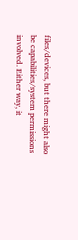files/devices, but there might also be capabilities/system permissions involved. Either way, it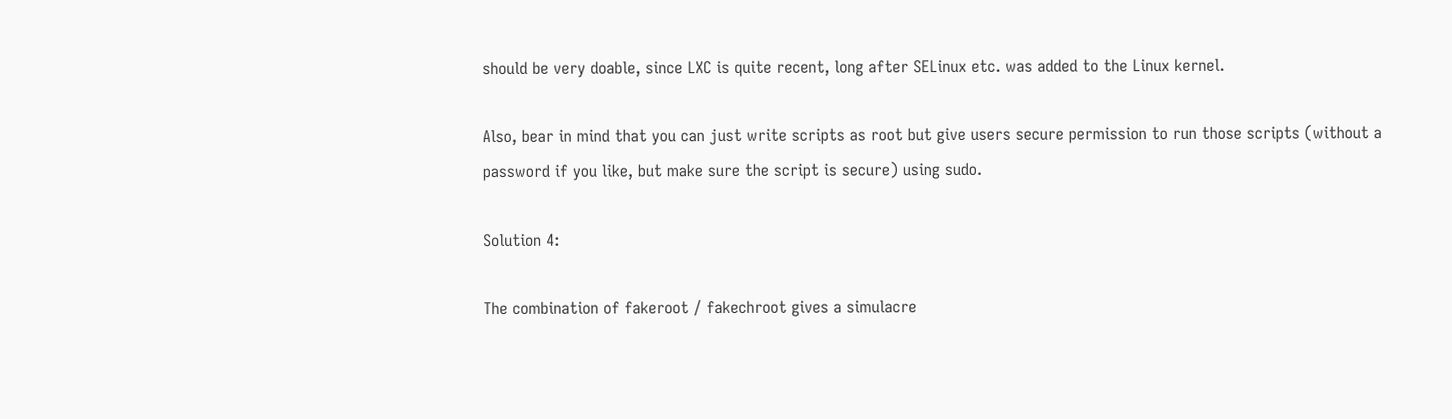should be very doable, since LXC is quite recent, long after SELinux etc. was added to the Linux kernel.

Also, bear in mind that you can just write scripts as root but give users secure permission to run those scripts (without a password if you like, but make sure the script is secure) using sudo.

Solution 4:

The combination of fakeroot / fakechroot gives a simulacre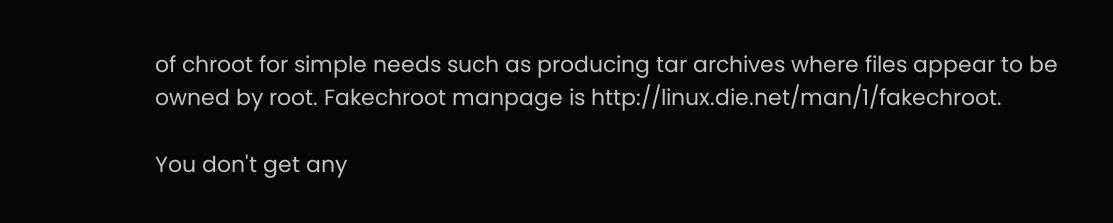of chroot for simple needs such as producing tar archives where files appear to be owned by root. Fakechroot manpage is http://linux.die.net/man/1/fakechroot.

You don't get any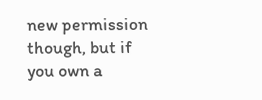new permission though, but if you own a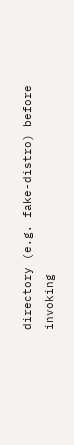directory (e.g. fake-distro) before invoking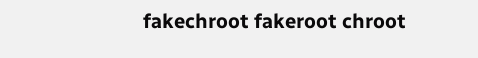fakechroot fakeroot chroot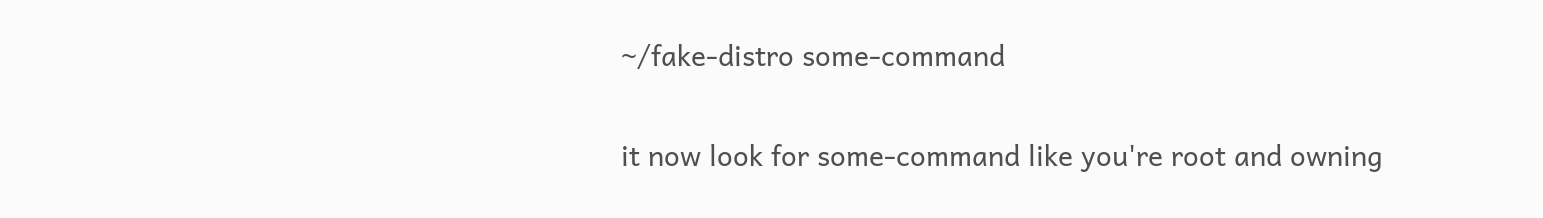~/fake-distro some-command

it now look for some-command like you're root and owning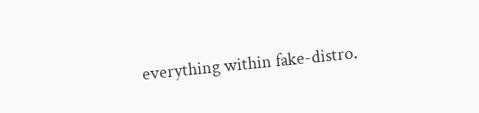everything within fake-distro.